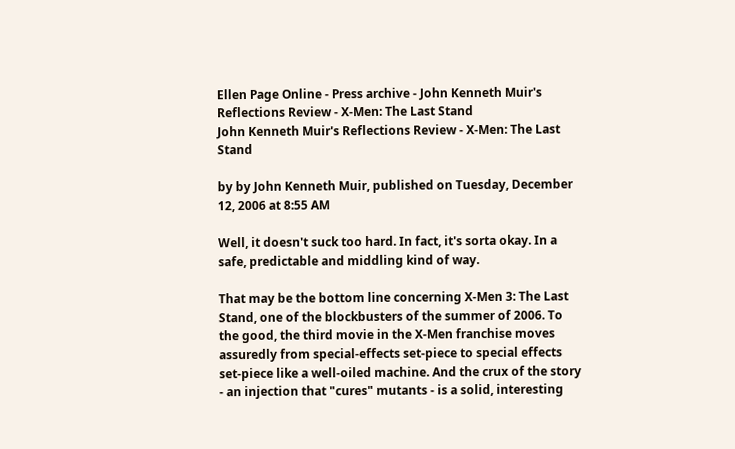Ellen Page Online - Press archive - John Kenneth Muir's Reflections Review - X-Men: The Last Stand
John Kenneth Muir's Reflections Review - X-Men: The Last Stand

by by John Kenneth Muir, published on Tuesday, December 12, 2006 at 8:55 AM

Well, it doesn't suck too hard. In fact, it's sorta okay. In a safe, predictable and middling kind of way.

That may be the bottom line concerning X-Men 3: The Last Stand, one of the blockbusters of the summer of 2006. To the good, the third movie in the X-Men franchise moves assuredly from special-effects set-piece to special effects set-piece like a well-oiled machine. And the crux of the story - an injection that "cures" mutants - is a solid, interesting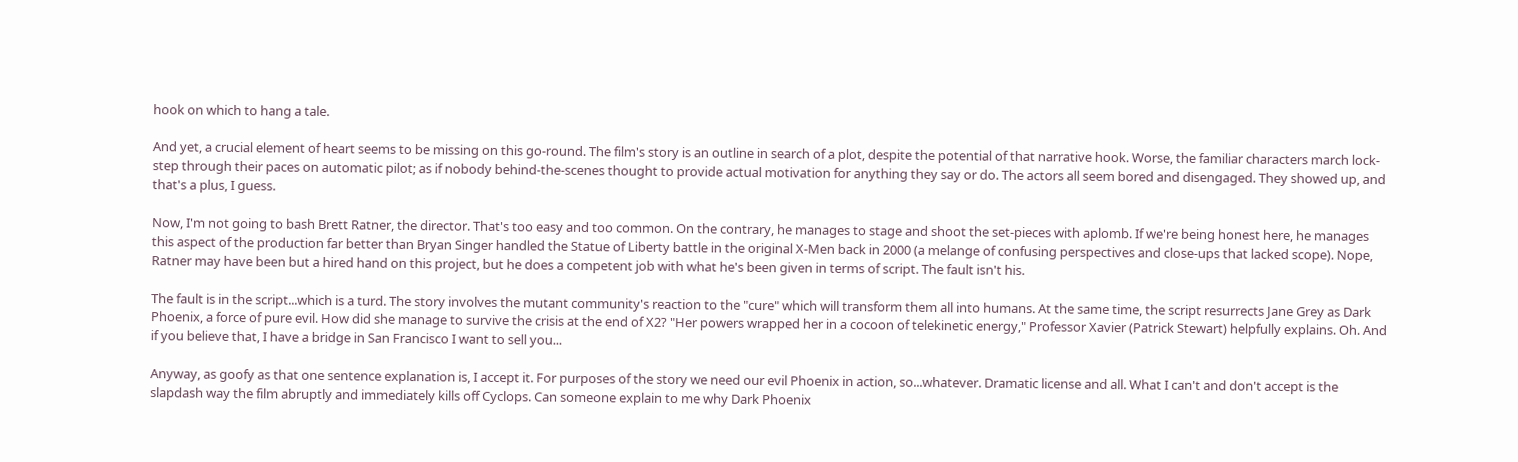hook on which to hang a tale.

And yet, a crucial element of heart seems to be missing on this go-round. The film's story is an outline in search of a plot, despite the potential of that narrative hook. Worse, the familiar characters march lock-step through their paces on automatic pilot; as if nobody behind-the-scenes thought to provide actual motivation for anything they say or do. The actors all seem bored and disengaged. They showed up, and that's a plus, I guess.

Now, I'm not going to bash Brett Ratner, the director. That's too easy and too common. On the contrary, he manages to stage and shoot the set-pieces with aplomb. If we're being honest here, he manages this aspect of the production far better than Bryan Singer handled the Statue of Liberty battle in the original X-Men back in 2000 (a melange of confusing perspectives and close-ups that lacked scope). Nope, Ratner may have been but a hired hand on this project, but he does a competent job with what he's been given in terms of script. The fault isn't his.

The fault is in the script...which is a turd. The story involves the mutant community's reaction to the "cure" which will transform them all into humans. At the same time, the script resurrects Jane Grey as Dark Phoenix, a force of pure evil. How did she manage to survive the crisis at the end of X2? "Her powers wrapped her in a cocoon of telekinetic energy," Professor Xavier (Patrick Stewart) helpfully explains. Oh. And if you believe that, I have a bridge in San Francisco I want to sell you...

Anyway, as goofy as that one sentence explanation is, I accept it. For purposes of the story we need our evil Phoenix in action, so...whatever. Dramatic license and all. What I can't and don't accept is the slapdash way the film abruptly and immediately kills off Cyclops. Can someone explain to me why Dark Phoenix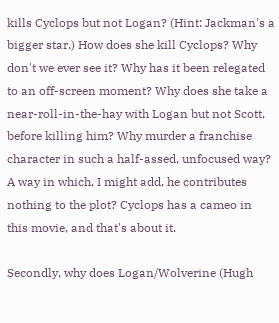kills Cyclops but not Logan? (Hint: Jackman's a bigger star.) How does she kill Cyclops? Why don't we ever see it? Why has it been relegated to an off-screen moment? Why does she take a near-roll-in-the-hay with Logan but not Scott, before killing him? Why murder a franchise character in such a half-assed, unfocused way? A way in which, I might add, he contributes nothing to the plot? Cyclops has a cameo in this movie, and that's about it.

Secondly, why does Logan/Wolverine (Hugh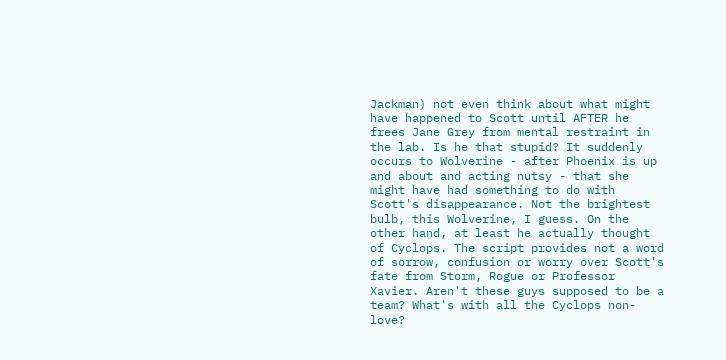Jackman) not even think about what might have happened to Scott until AFTER he frees Jane Grey from mental restraint in the lab. Is he that stupid? It suddenly occurs to Wolverine - after Phoenix is up and about and acting nutsy - that she might have had something to do with Scott's disappearance. Not the brightest bulb, this Wolverine, I guess. On the other hand, at least he actually thought of Cyclops. The script provides not a word of sorrow, confusion or worry over Scott's fate from Storm, Rogue or Professor Xavier. Aren't these guys supposed to be a team? What's with all the Cyclops non-love?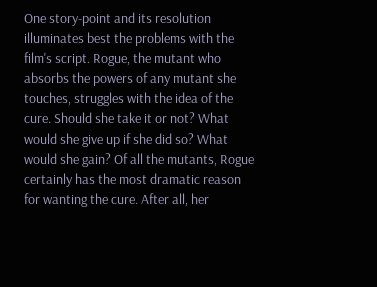One story-point and its resolution illuminates best the problems with the film's script. Rogue, the mutant who absorbs the powers of any mutant she touches, struggles with the idea of the cure. Should she take it or not? What would she give up if she did so? What would she gain? Of all the mutants, Rogue certainly has the most dramatic reason for wanting the cure. After all, her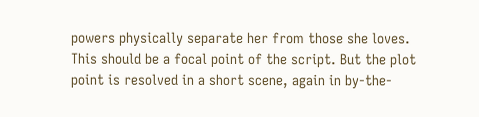powers physically separate her from those she loves. This should be a focal point of the script. But the plot point is resolved in a short scene, again in by-the-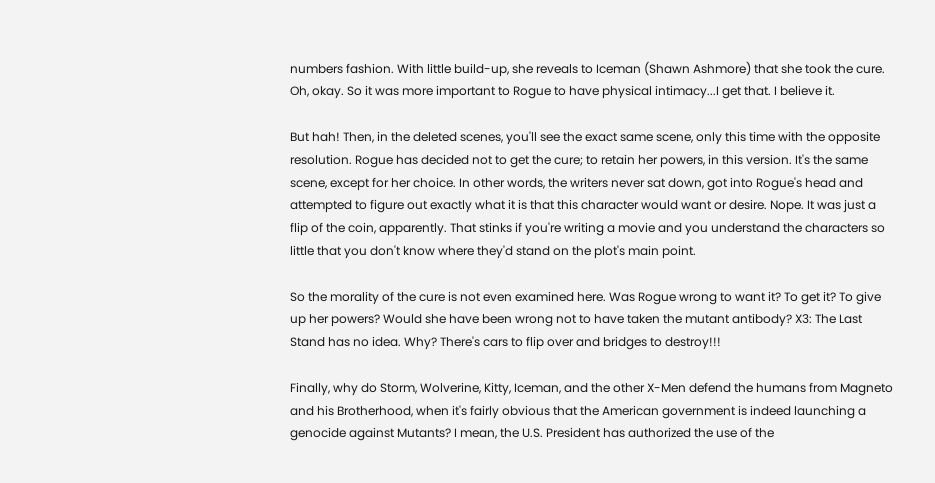numbers fashion. With little build-up, she reveals to Iceman (Shawn Ashmore) that she took the cure. Oh, okay. So it was more important to Rogue to have physical intimacy...I get that. I believe it.

But hah! Then, in the deleted scenes, you'll see the exact same scene, only this time with the opposite resolution. Rogue has decided not to get the cure; to retain her powers, in this version. It's the same scene, except for her choice. In other words, the writers never sat down, got into Rogue's head and attempted to figure out exactly what it is that this character would want or desire. Nope. It was just a flip of the coin, apparently. That stinks if you're writing a movie and you understand the characters so little that you don't know where they'd stand on the plot's main point.

So the morality of the cure is not even examined here. Was Rogue wrong to want it? To get it? To give up her powers? Would she have been wrong not to have taken the mutant antibody? X3: The Last Stand has no idea. Why? There's cars to flip over and bridges to destroy!!!

Finally, why do Storm, Wolverine, Kitty, Iceman, and the other X-Men defend the humans from Magneto and his Brotherhood, when it's fairly obvious that the American government is indeed launching a genocide against Mutants? I mean, the U.S. President has authorized the use of the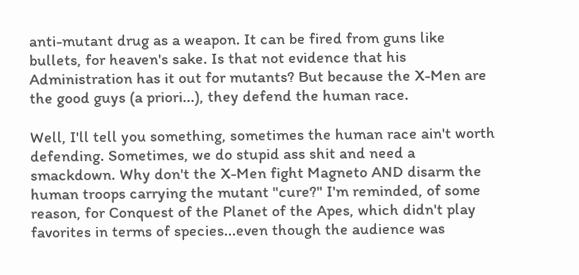anti-mutant drug as a weapon. It can be fired from guns like bullets, for heaven's sake. Is that not evidence that his Administration has it out for mutants? But because the X-Men are the good guys (a priori...), they defend the human race.

Well, I'll tell you something, sometimes the human race ain't worth defending. Sometimes, we do stupid ass shit and need a smackdown. Why don't the X-Men fight Magneto AND disarm the human troops carrying the mutant "cure?" I'm reminded, of some reason, for Conquest of the Planet of the Apes, which didn't play favorites in terms of species...even though the audience was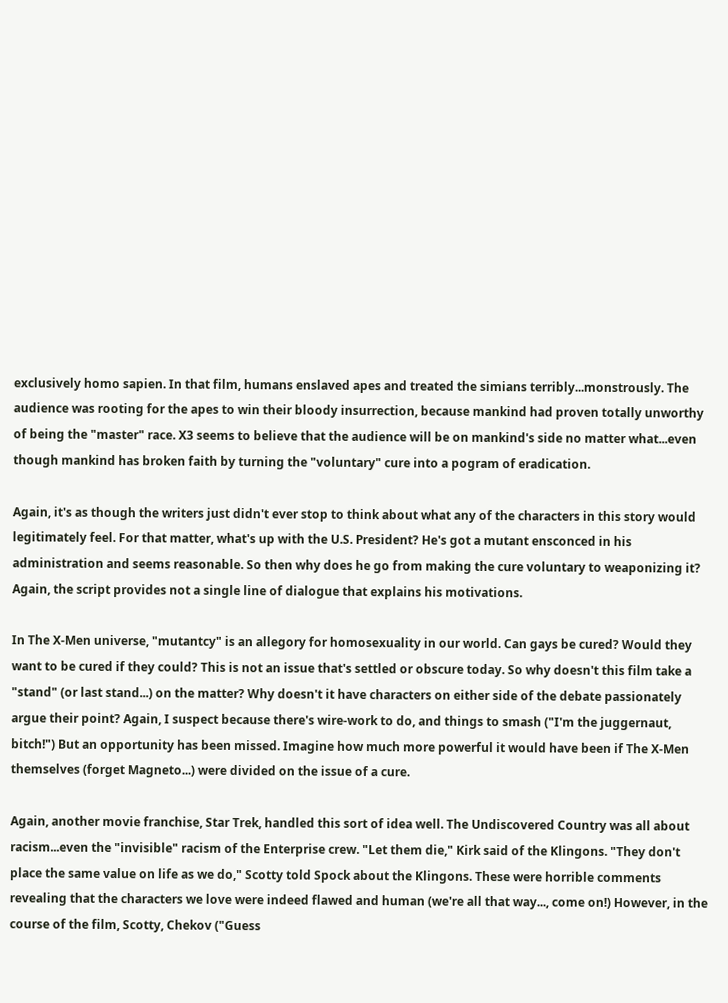exclusively homo sapien. In that film, humans enslaved apes and treated the simians terribly...monstrously. The audience was rooting for the apes to win their bloody insurrection, because mankind had proven totally unworthy of being the "master" race. X3 seems to believe that the audience will be on mankind's side no matter what...even though mankind has broken faith by turning the "voluntary" cure into a pogram of eradication.

Again, it's as though the writers just didn't ever stop to think about what any of the characters in this story would legitimately feel. For that matter, what's up with the U.S. President? He's got a mutant ensconced in his administration and seems reasonable. So then why does he go from making the cure voluntary to weaponizing it? Again, the script provides not a single line of dialogue that explains his motivations.

In The X-Men universe, "mutantcy" is an allegory for homosexuality in our world. Can gays be cured? Would they want to be cured if they could? This is not an issue that's settled or obscure today. So why doesn't this film take a "stand" (or last stand...) on the matter? Why doesn't it have characters on either side of the debate passionately argue their point? Again, I suspect because there's wire-work to do, and things to smash ("I'm the juggernaut, bitch!") But an opportunity has been missed. Imagine how much more powerful it would have been if The X-Men themselves (forget Magneto...) were divided on the issue of a cure.

Again, another movie franchise, Star Trek, handled this sort of idea well. The Undiscovered Country was all about racism...even the "invisible" racism of the Enterprise crew. "Let them die," Kirk said of the Klingons. "They don't place the same value on life as we do," Scotty told Spock about the Klingons. These were horrible comments revealing that the characters we love were indeed flawed and human (we're all that way..., come on!) However, in the course of the film, Scotty, Chekov ("Guess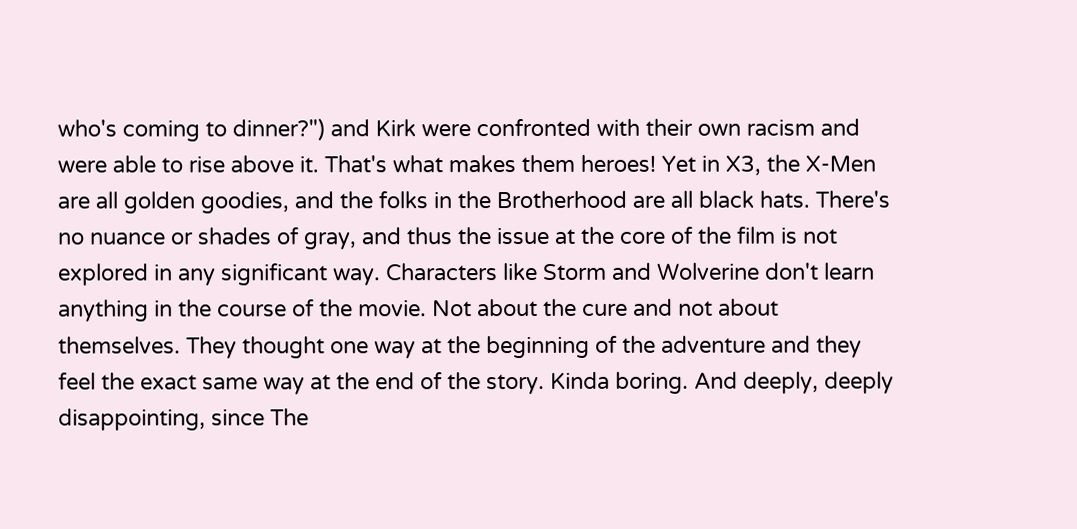who's coming to dinner?") and Kirk were confronted with their own racism and were able to rise above it. That's what makes them heroes! Yet in X3, the X-Men are all golden goodies, and the folks in the Brotherhood are all black hats. There's no nuance or shades of gray, and thus the issue at the core of the film is not explored in any significant way. Characters like Storm and Wolverine don't learn anything in the course of the movie. Not about the cure and not about themselves. They thought one way at the beginning of the adventure and they feel the exact same way at the end of the story. Kinda boring. And deeply, deeply disappointing, since The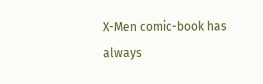X-Men comic-book has always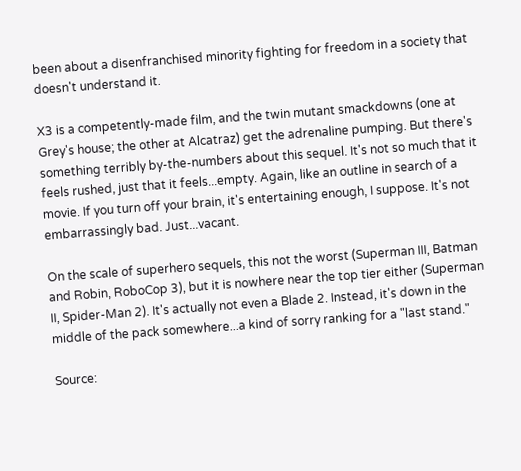been about a disenfranchised minority fighting for freedom in a society that doesn't understand it.

X3 is a competently-made film, and the twin mutant smackdowns (one at Grey's house; the other at Alcatraz) get the adrenaline pumping. But there's something terribly by-the-numbers about this sequel. It's not so much that it feels rushed, just that it feels...empty. Again, like an outline in search of a movie. If you turn off your brain, it's entertaining enough, I suppose. It's not embarrassingly bad. Just...vacant.

On the scale of superhero sequels, this not the worst (Superman III, Batman and Robin, RoboCop 3), but it is nowhere near the top tier either (Superman II, Spider-Man 2). It's actually not even a Blade 2. Instead, it's down in the middle of the pack somewhere...a kind of sorry ranking for a "last stand."

Source: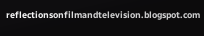reflectionsonfilmandtelevision.blogspot.com